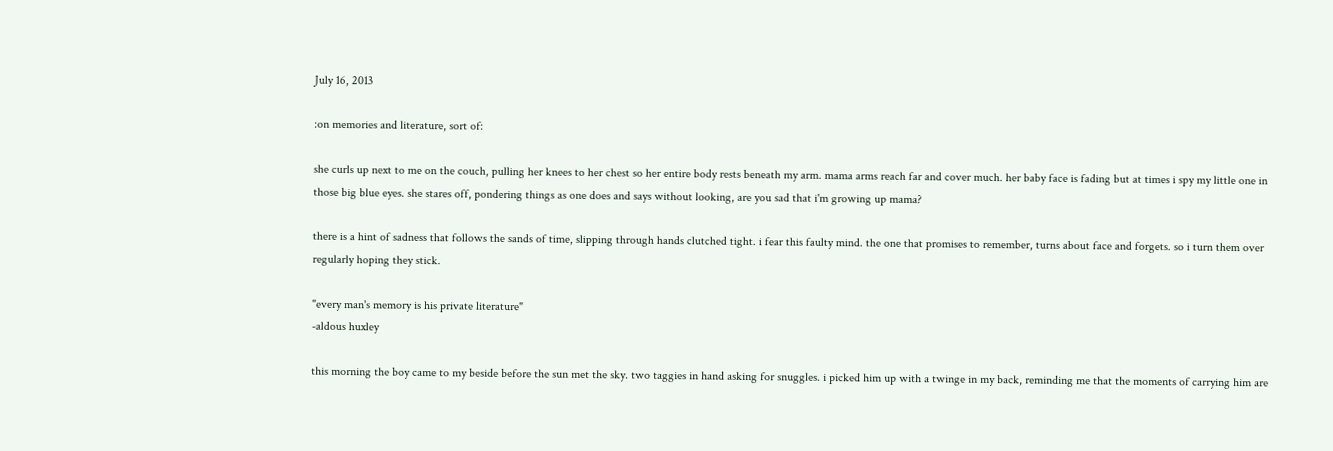July 16, 2013

:on memories and literature, sort of:

she curls up next to me on the couch, pulling her knees to her chest so her entire body rests beneath my arm. mama arms reach far and cover much. her baby face is fading but at times i spy my little one in those big blue eyes. she stares off, pondering things as one does and says without looking, are you sad that i'm growing up mama?

there is a hint of sadness that follows the sands of time, slipping through hands clutched tight. i fear this faulty mind. the one that promises to remember, turns about face and forgets. so i turn them over regularly hoping they stick.

"every man's memory is his private literature"
-aldous huxley

this morning the boy came to my beside before the sun met the sky. two taggies in hand asking for snuggles. i picked him up with a twinge in my back, reminding me that the moments of carrying him are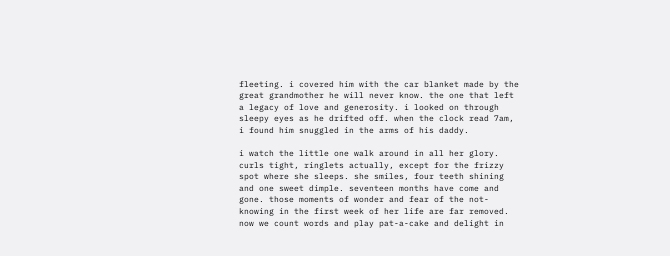fleeting. i covered him with the car blanket made by the great grandmother he will never know. the one that left a legacy of love and generosity. i looked on through sleepy eyes as he drifted off. when the clock read 7am, i found him snuggled in the arms of his daddy.

i watch the little one walk around in all her glory. curls tight, ringlets actually, except for the frizzy spot where she sleeps. she smiles, four teeth shining and one sweet dimple. seventeen months have come and gone. those moments of wonder and fear of the not-knowing in the first week of her life are far removed. now we count words and play pat-a-cake and delight in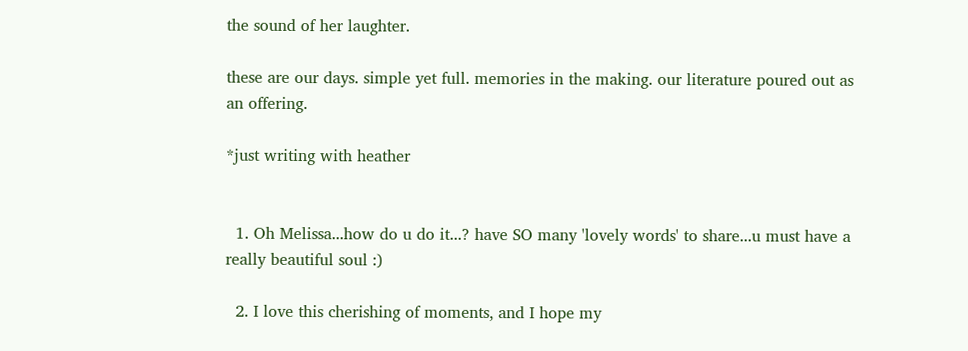the sound of her laughter.

these are our days. simple yet full. memories in the making. our literature poured out as an offering.

*just writing with heather


  1. Oh Melissa...how do u do it...? have SO many 'lovely words' to share...u must have a really beautiful soul :)

  2. I love this cherishing of moments, and I hope my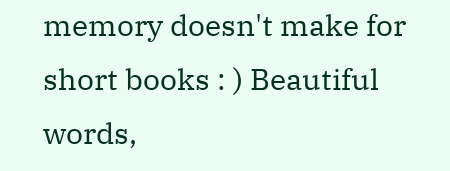memory doesn't make for short books : ) Beautiful words,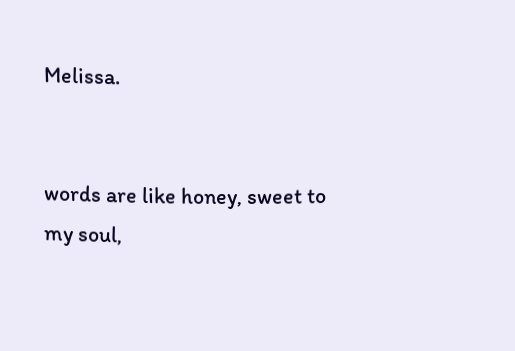Melissa.


words are like honey, sweet to my soul,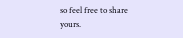so feel free to share yours.